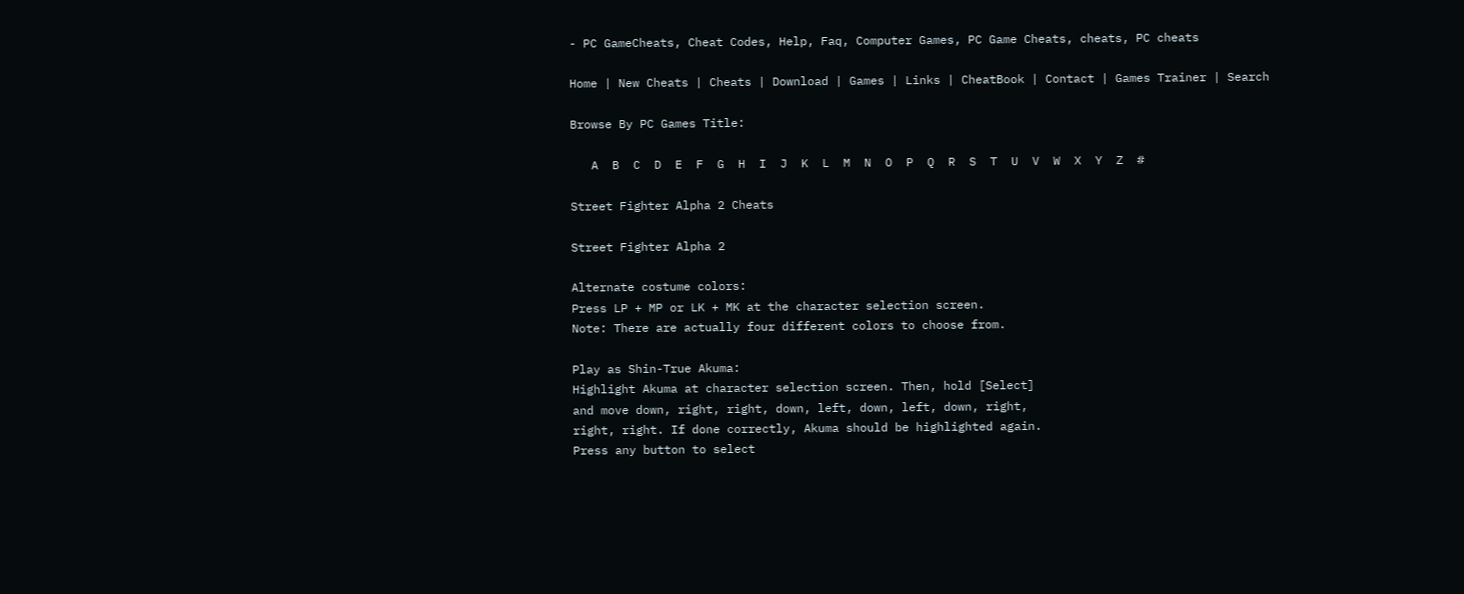- PC GameCheats, Cheat Codes, Help, Faq, Computer Games, PC Game Cheats, cheats, PC cheats

Home | New Cheats | Cheats | Download | Games | Links | CheatBook | Contact | Games Trainer | Search

Browse By PC Games Title:

   A  B  C  D  E  F  G  H  I  J  K  L  M  N  O  P  Q  R  S  T  U  V  W  X  Y  Z  #

Street Fighter Alpha 2 Cheats

Street Fighter Alpha 2

Alternate costume colors:
Press LP + MP or LK + MK at the character selection screen.
Note: There are actually four different colors to choose from.

Play as Shin-True Akuma:
Highlight Akuma at character selection screen. Then, hold [Select]
and move down, right, right, down, left, down, left, down, right,
right, right. If done correctly, Akuma should be highlighted again.
Press any button to select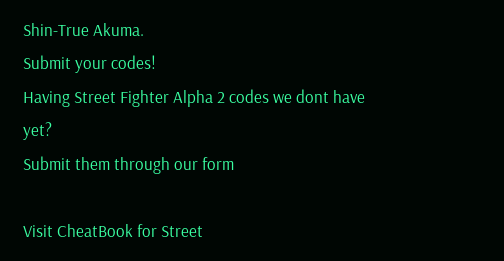Shin-True Akuma.
Submit your codes!
Having Street Fighter Alpha 2 codes we dont have yet?
Submit them through our form

Visit CheatBook for Street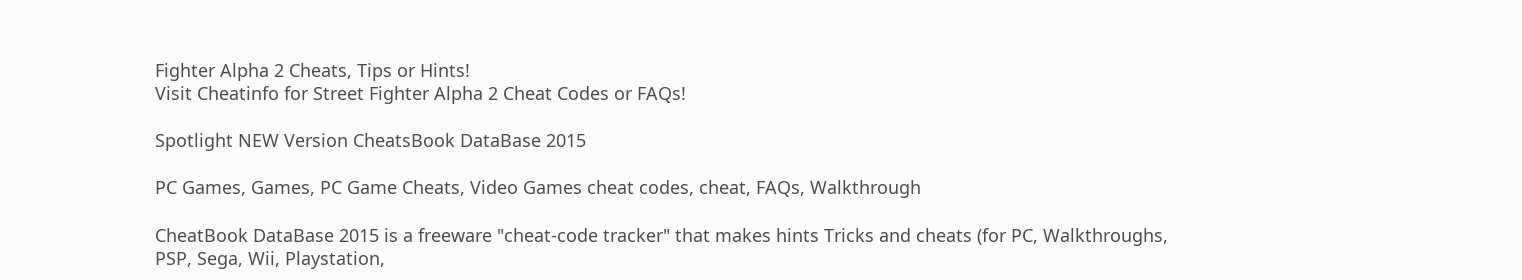Fighter Alpha 2 Cheats, Tips or Hints!
Visit Cheatinfo for Street Fighter Alpha 2 Cheat Codes or FAQs!

Spotlight NEW Version CheatsBook DataBase 2015

PC Games, Games, PC Game Cheats, Video Games cheat codes, cheat, FAQs, Walkthrough

CheatBook DataBase 2015 is a freeware "cheat-code tracker" that makes hints Tricks and cheats (for PC, Walkthroughs, PSP, Sega, Wii, Playstation,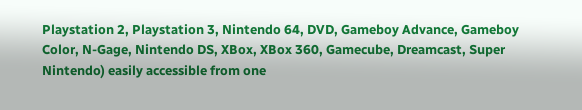Playstation 2, Playstation 3, Nintendo 64, DVD, Gameboy Advance, Gameboy Color, N-Gage, Nintendo DS, XBox, XBox 360, Gamecube, Dreamcast, Super Nintendo) easily accessible from one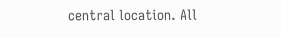central location. All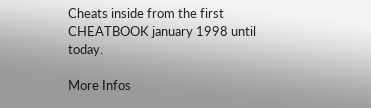Cheats inside from the first CHEATBOOK january 1998 until today.

More Infos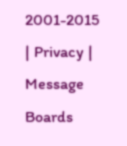2001-2015 | Privacy | Message Boards